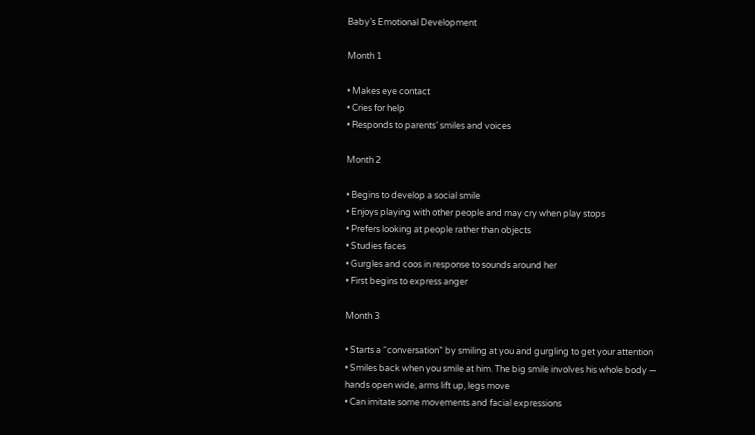Baby’s Emotional Development

Month 1

• Makes eye contact
• Cries for help
• Responds to parents’ smiles and voices

Month 2

• Begins to develop a social smile
• Enjoys playing with other people and may cry when play stops
• Prefers looking at people rather than objects
• Studies faces
• Gurgles and coos in response to sounds around her
• First begins to express anger

Month 3

• Starts a “conversation” by smiling at you and gurgling to get your attention
• Smiles back when you smile at him. The big smile involves his whole body — hands open wide, arms lift up, legs move
• Can imitate some movements and facial expressions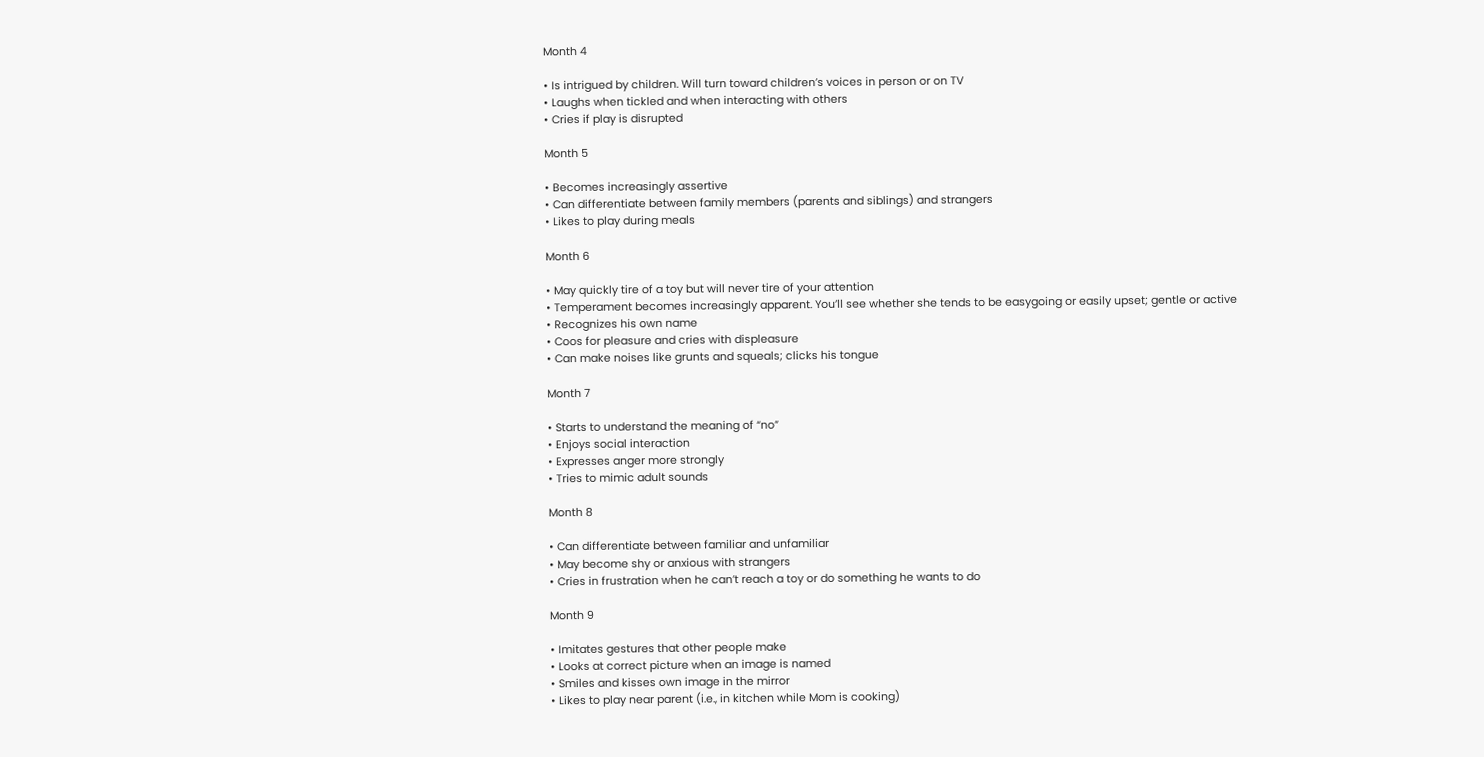Month 4

• Is intrigued by children. Will turn toward children’s voices in person or on TV
• Laughs when tickled and when interacting with others
• Cries if play is disrupted

Month 5

• Becomes increasingly assertive
• Can differentiate between family members (parents and siblings) and strangers
• Likes to play during meals

Month 6

• May quickly tire of a toy but will never tire of your attention
• Temperament becomes increasingly apparent. You’ll see whether she tends to be easygoing or easily upset; gentle or active
• Recognizes his own name
• Coos for pleasure and cries with displeasure
• Can make noises like grunts and squeals; clicks his tongue

Month 7

• Starts to understand the meaning of “no”
• Enjoys social interaction
• Expresses anger more strongly
• Tries to mimic adult sounds

Month 8

• Can differentiate between familiar and unfamiliar
• May become shy or anxious with strangers
• Cries in frustration when he can’t reach a toy or do something he wants to do

Month 9

• Imitates gestures that other people make
• Looks at correct picture when an image is named
• Smiles and kisses own image in the mirror
• Likes to play near parent (i.e., in kitchen while Mom is cooking)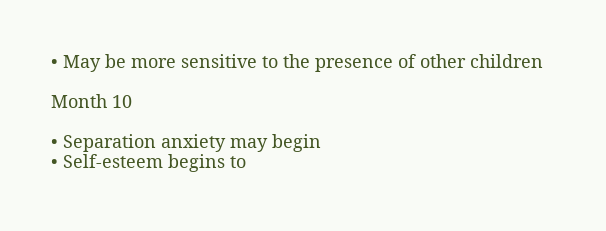• May be more sensitive to the presence of other children

Month 10

• Separation anxiety may begin
• Self-esteem begins to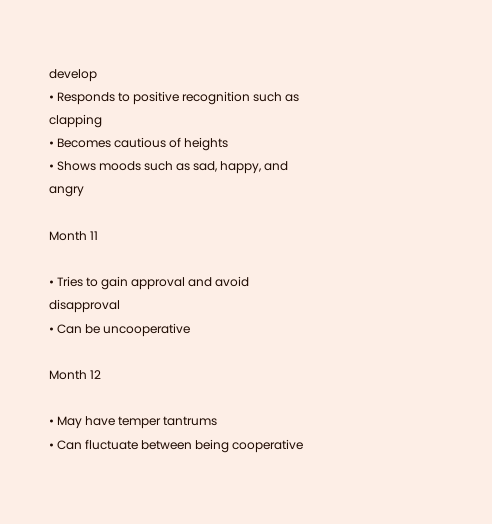develop
• Responds to positive recognition such as clapping
• Becomes cautious of heights
• Shows moods such as sad, happy, and angry

Month 11

• Tries to gain approval and avoid disapproval
• Can be uncooperative

Month 12

• May have temper tantrums
• Can fluctuate between being cooperative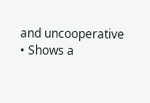and uncooperative
• Shows a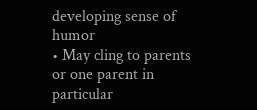developing sense of humor
• May cling to parents or one parent in particular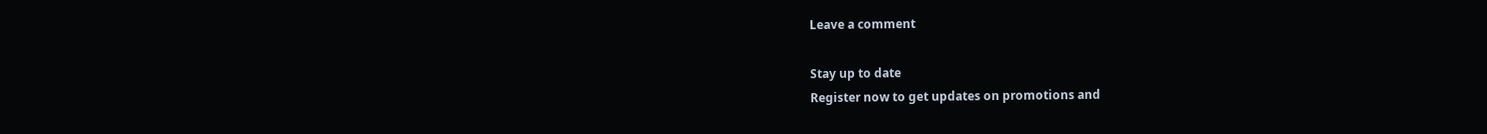Leave a comment

Stay up to date
Register now to get updates on promotions and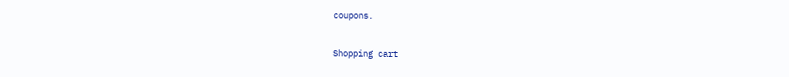coupons.

Shopping cart